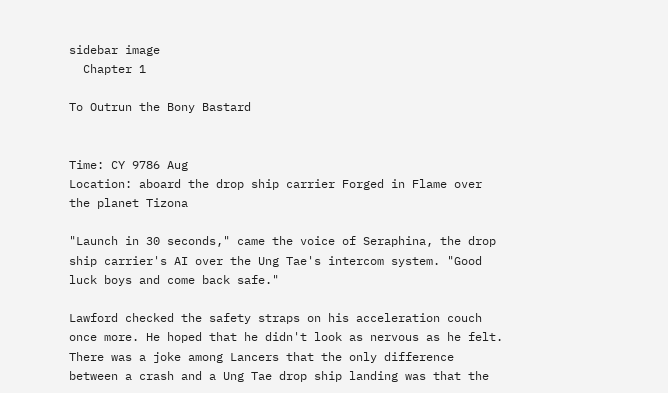sidebar image
  Chapter 1

To Outrun the Bony Bastard


Time: CY 9786 Aug
Location: aboard the drop ship carrier Forged in Flame over the planet Tizona

"Launch in 30 seconds," came the voice of Seraphina, the drop ship carrier's AI over the Ung Tae's intercom system. "Good luck boys and come back safe."

Lawford checked the safety straps on his acceleration couch once more. He hoped that he didn't look as nervous as he felt. There was a joke among Lancers that the only difference between a crash and a Ung Tae drop ship landing was that the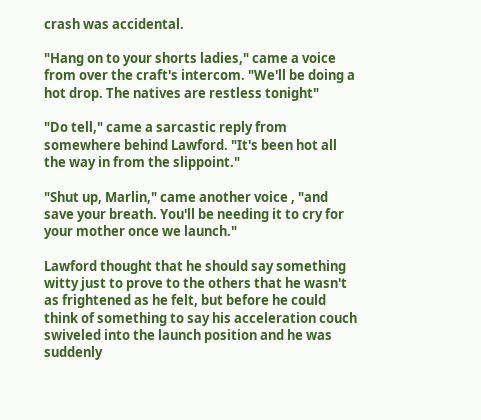crash was accidental.

"Hang on to your shorts ladies," came a voice from over the craft's intercom. "We'll be doing a hot drop. The natives are restless tonight"

"Do tell," came a sarcastic reply from somewhere behind Lawford. "It's been hot all the way in from the slippoint."

"Shut up, Marlin," came another voice , "and save your breath. You'll be needing it to cry for your mother once we launch."

Lawford thought that he should say something witty just to prove to the others that he wasn't as frightened as he felt, but before he could think of something to say his acceleration couch swiveled into the launch position and he was suddenly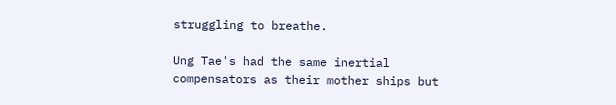struggling to breathe.

Ung Tae's had the same inertial compensators as their mother ships but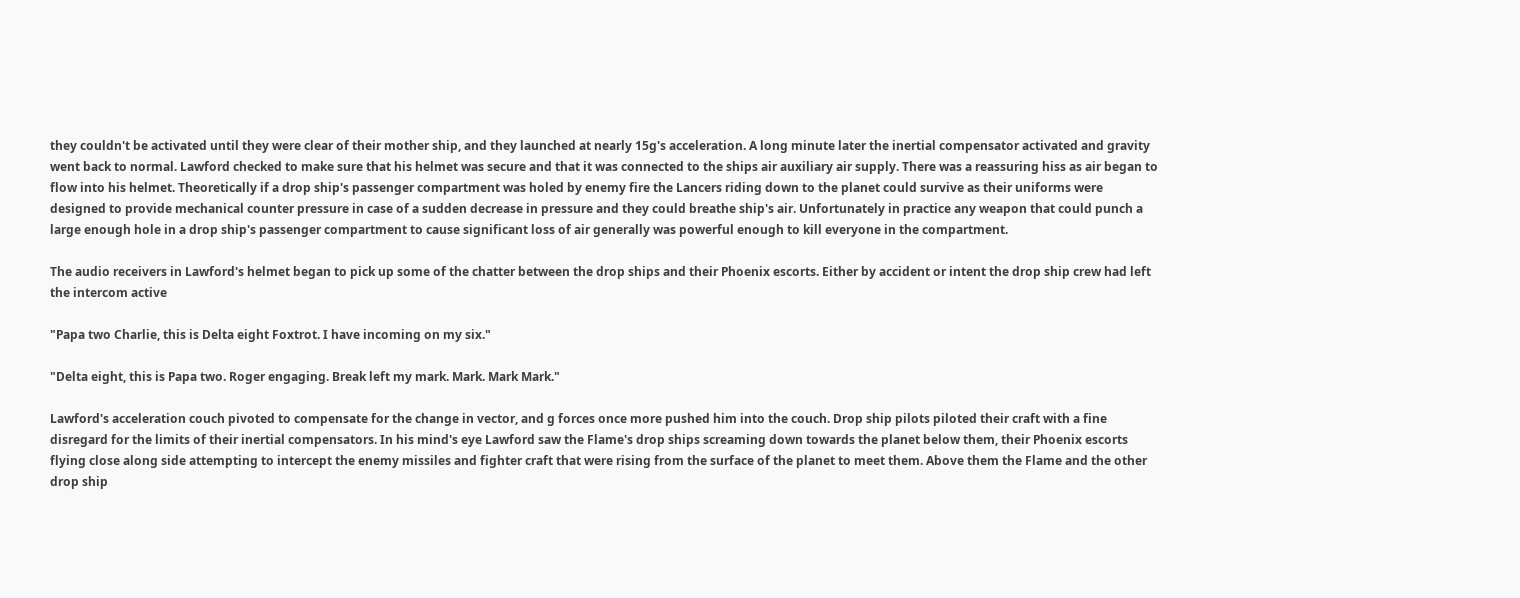they couldn't be activated until they were clear of their mother ship, and they launched at nearly 15g's acceleration. A long minute later the inertial compensator activated and gravity went back to normal. Lawford checked to make sure that his helmet was secure and that it was connected to the ships air auxiliary air supply. There was a reassuring hiss as air began to flow into his helmet. Theoretically if a drop ship's passenger compartment was holed by enemy fire the Lancers riding down to the planet could survive as their uniforms were designed to provide mechanical counter pressure in case of a sudden decrease in pressure and they could breathe ship's air. Unfortunately in practice any weapon that could punch a large enough hole in a drop ship's passenger compartment to cause significant loss of air generally was powerful enough to kill everyone in the compartment.

The audio receivers in Lawford's helmet began to pick up some of the chatter between the drop ships and their Phoenix escorts. Either by accident or intent the drop ship crew had left the intercom active

"Papa two Charlie, this is Delta eight Foxtrot. I have incoming on my six."

"Delta eight, this is Papa two. Roger engaging. Break left my mark. Mark. Mark Mark."

Lawford's acceleration couch pivoted to compensate for the change in vector, and g forces once more pushed him into the couch. Drop ship pilots piloted their craft with a fine disregard for the limits of their inertial compensators. In his mind's eye Lawford saw the Flame's drop ships screaming down towards the planet below them, their Phoenix escorts flying close along side attempting to intercept the enemy missiles and fighter craft that were rising from the surface of the planet to meet them. Above them the Flame and the other drop ship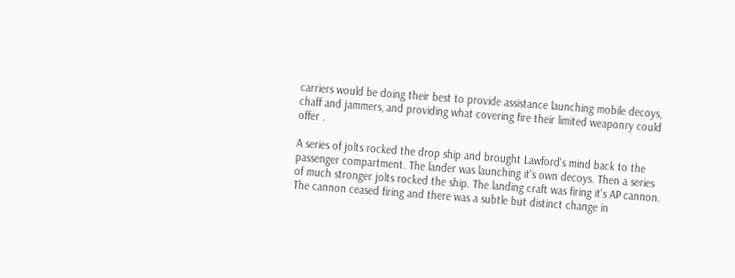carriers would be doing their best to provide assistance launching mobile decoys, chaff and jammers, and providing what covering fire their limited weaponry could offer .

A series of jolts rocked the drop ship and brought Lawford's mind back to the passenger compartment. The lander was launching it's own decoys. Then a series of much stronger jolts rocked the ship. The landing craft was firing it's AP cannon. The cannon ceased firing and there was a subtle but distinct change in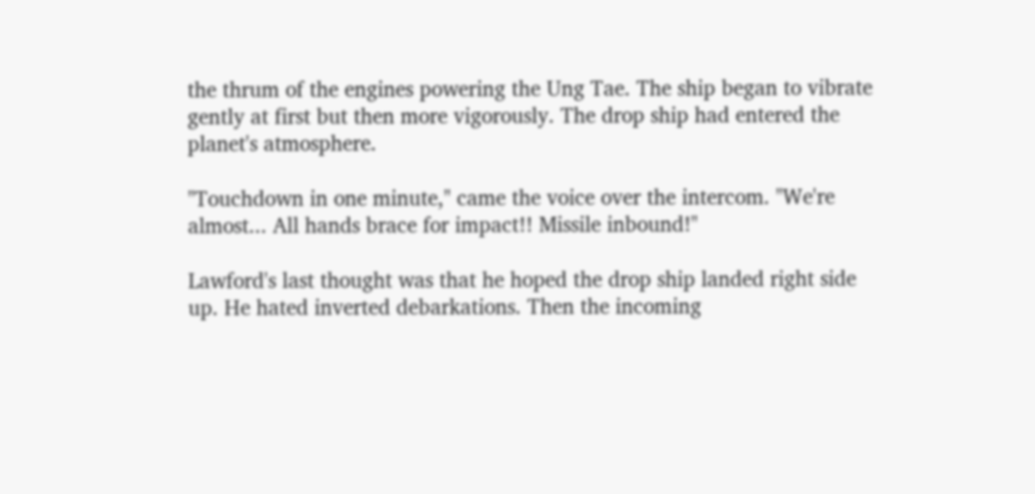the thrum of the engines powering the Ung Tae. The ship began to vibrate gently at first but then more vigorously. The drop ship had entered the planet's atmosphere.

"Touchdown in one minute," came the voice over the intercom. "We're almost... All hands brace for impact!! Missile inbound!"

Lawford's last thought was that he hoped the drop ship landed right side up. He hated inverted debarkations. Then the incoming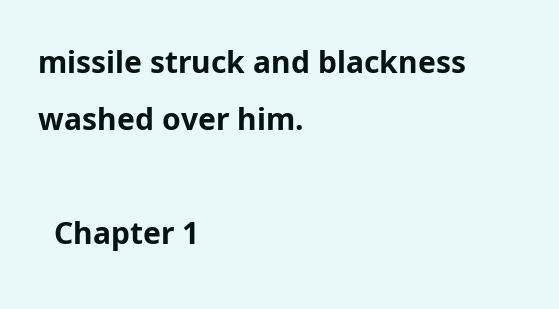missile struck and blackness washed over him.

  Chapter 1